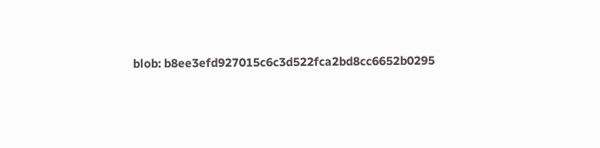blob: b8ee3efd927015c6c3d522fca2bd8cc6652b0295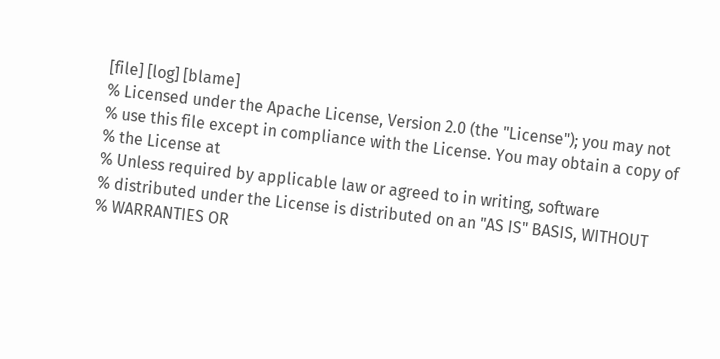[file] [log] [blame]
% Licensed under the Apache License, Version 2.0 (the "License"); you may not
% use this file except in compliance with the License. You may obtain a copy of
% the License at
% Unless required by applicable law or agreed to in writing, software
% distributed under the License is distributed on an "AS IS" BASIS, WITHOUT
% WARRANTIES OR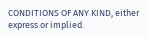CONDITIONS OF ANY KIND, either express or implied.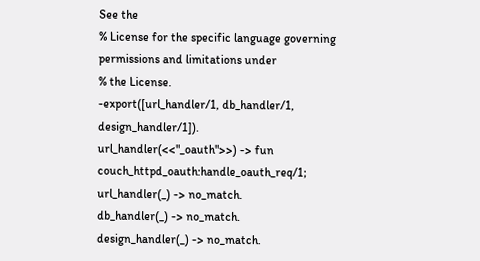See the
% License for the specific language governing permissions and limitations under
% the License.
-export([url_handler/1, db_handler/1, design_handler/1]).
url_handler(<<"_oauth">>) -> fun couch_httpd_oauth:handle_oauth_req/1;
url_handler(_) -> no_match.
db_handler(_) -> no_match.
design_handler(_) -> no_match.